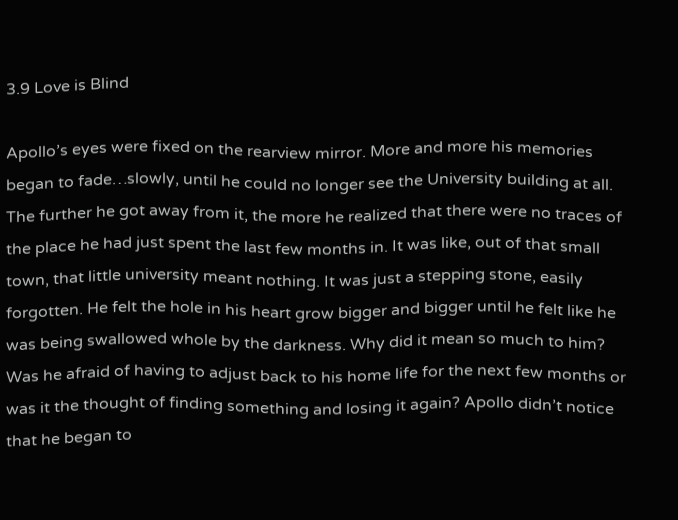3.9 Love is Blind

Apollo’s eyes were fixed on the rearview mirror. More and more his memories began to fade…slowly, until he could no longer see the University building at all. The further he got away from it, the more he realized that there were no traces of the place he had just spent the last few months in. It was like, out of that small town, that little university meant nothing. It was just a stepping stone, easily forgotten. He felt the hole in his heart grow bigger and bigger until he felt like he was being swallowed whole by the darkness. Why did it mean so much to him? Was he afraid of having to adjust back to his home life for the next few months or was it the thought of finding something and losing it again? Apollo didn’t notice that he began to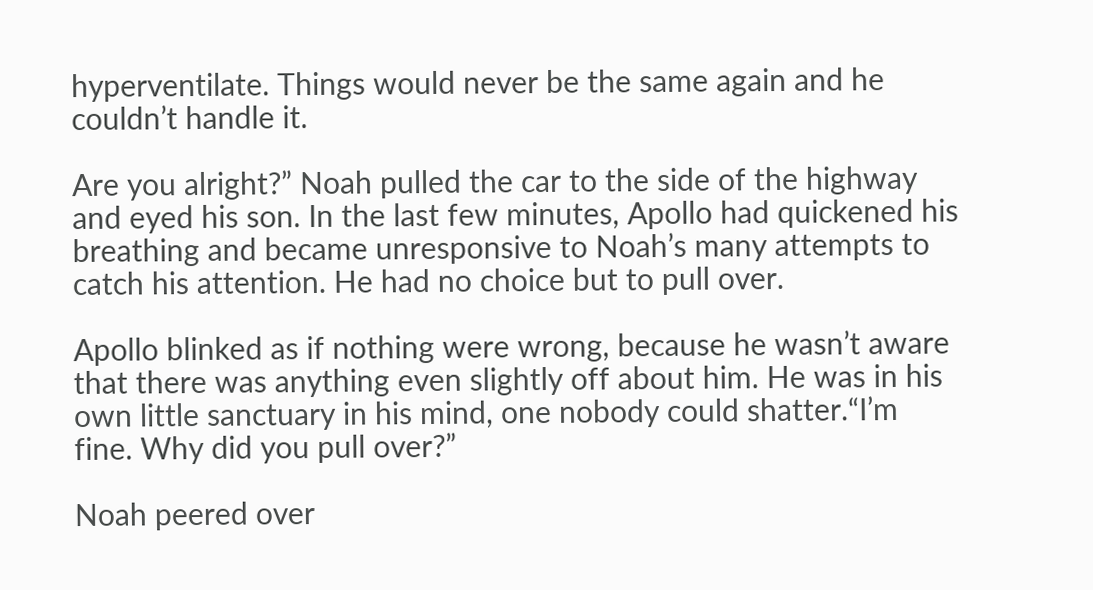hyperventilate. Things would never be the same again and he couldn’t handle it.

Are you alright?” Noah pulled the car to the side of the highway and eyed his son. In the last few minutes, Apollo had quickened his breathing and became unresponsive to Noah’s many attempts to catch his attention. He had no choice but to pull over.

Apollo blinked as if nothing were wrong, because he wasn’t aware that there was anything even slightly off about him. He was in his own little sanctuary in his mind, one nobody could shatter.“I’m fine. Why did you pull over?”

Noah peered over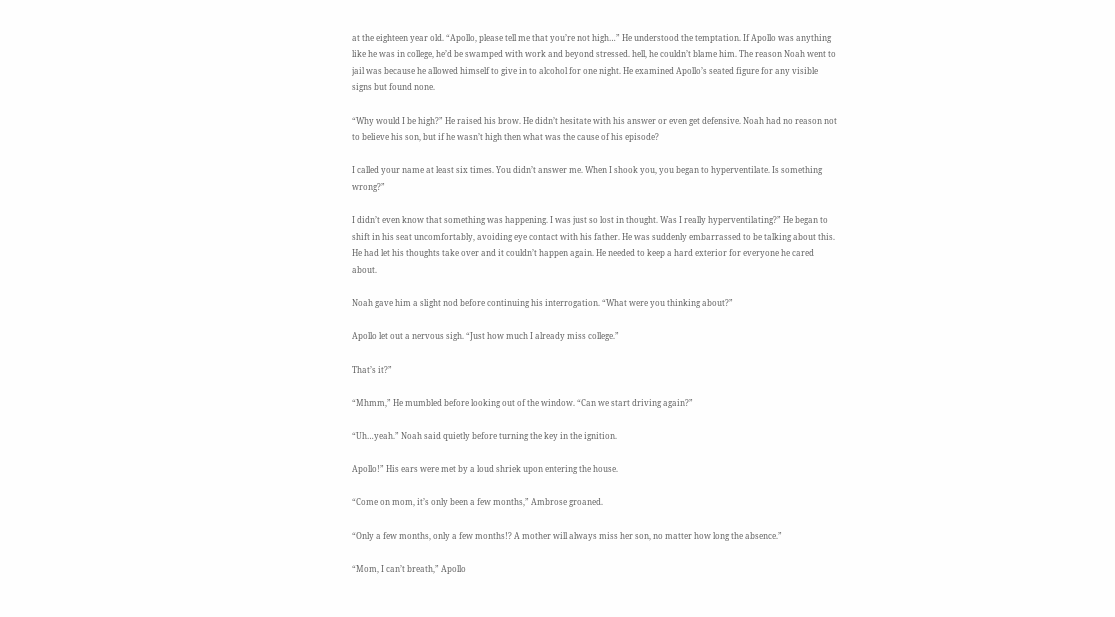at the eighteen year old. “Apollo, please tell me that you’re not high…” He understood the temptation. If Apollo was anything like he was in college, he’d be swamped with work and beyond stressed. hell, he couldn’t blame him. The reason Noah went to jail was because he allowed himself to give in to alcohol for one night. He examined Apollo’s seated figure for any visible signs but found none.

“Why would I be high?” He raised his brow. He didn’t hesitate with his answer or even get defensive. Noah had no reason not to believe his son, but if he wasn’t high then what was the cause of his episode?

I called your name at least six times. You didn’t answer me. When I shook you, you began to hyperventilate. Is something wrong?”

I didn’t even know that something was happening. I was just so lost in thought. Was I really hyperventilating?” He began to shift in his seat uncomfortably, avoiding eye contact with his father. He was suddenly embarrassed to be talking about this. He had let his thoughts take over and it couldn’t happen again. He needed to keep a hard exterior for everyone he cared about.

Noah gave him a slight nod before continuing his interrogation. “What were you thinking about?”

Apollo let out a nervous sigh. “Just how much I already miss college.”

That’s it?”

“Mhmm,” He mumbled before looking out of the window. “Can we start driving again?”

“Uh…yeah.” Noah said quietly before turning the key in the ignition.

Apollo!” His ears were met by a loud shriek upon entering the house.

“Come on mom, it’s only been a few months,” Ambrose groaned.

“Only a few months, only a few months!? A mother will always miss her son, no matter how long the absence.”

“Mom, I can’t breath,” Apollo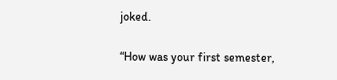joked.

“How was your first semester,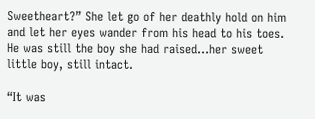Sweetheart?” She let go of her deathly hold on him and let her eyes wander from his head to his toes. He was still the boy she had raised…her sweet little boy, still intact.

“It was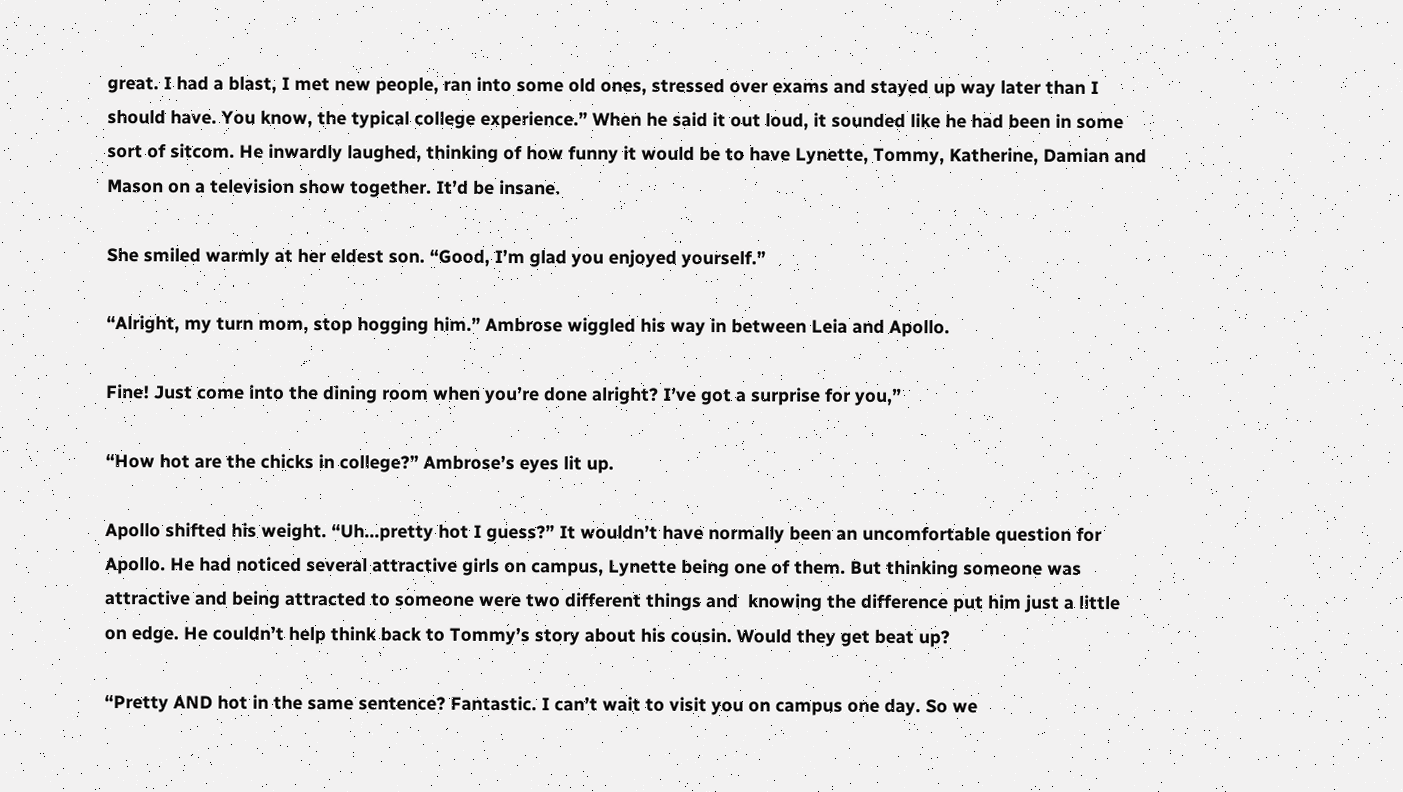great. I had a blast, I met new people, ran into some old ones, stressed over exams and stayed up way later than I should have. You know, the typical college experience.” When he said it out loud, it sounded like he had been in some sort of sitcom. He inwardly laughed, thinking of how funny it would be to have Lynette, Tommy, Katherine, Damian and Mason on a television show together. It’d be insane.

She smiled warmly at her eldest son. “Good, I’m glad you enjoyed yourself.”

“Alright, my turn mom, stop hogging him.” Ambrose wiggled his way in between Leia and Apollo.

Fine! Just come into the dining room when you’re done alright? I’ve got a surprise for you,”

“How hot are the chicks in college?” Ambrose’s eyes lit up.

Apollo shifted his weight. “Uh…pretty hot I guess?” It wouldn’t have normally been an uncomfortable question for Apollo. He had noticed several attractive girls on campus, Lynette being one of them. But thinking someone was attractive and being attracted to someone were two different things and  knowing the difference put him just a little on edge. He couldn’t help think back to Tommy’s story about his cousin. Would they get beat up?

“Pretty AND hot in the same sentence? Fantastic. I can’t wait to visit you on campus one day. So we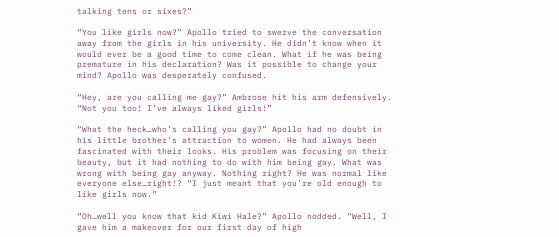talking tens or sixes?”

“You like girls now?” Apollo tried to swerve the conversation away from the girls in his university. He didn’t know when it would ever be a good time to come clean. What if he was being premature in his declaration? Was it possible to change your mind? Apollo was desperately confused.

“Hey, are you calling me gay?” Ambrose hit his arm defensively. “Not you too! I’ve always liked girls!”

“What the heck…who’s calling you gay?” Apollo had no doubt in his little brother’s attraction to women. He had always been fascinated with their looks. His problem was focusing on their beauty, but it had nothing to do with him being gay. What was wrong with being gay anyway. Nothing right? He was normal like everyone else…right!? “I just meant that you’re old enough to like girls now.”

“Oh…well you know that kid Kiwi Hale?” Apollo nodded. “Well, I gave him a makeover for our first day of high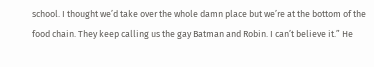school. I thought we’d take over the whole damn place but we’re at the bottom of the food chain. They keep calling us the gay Batman and Robin. I can’t believe it.” He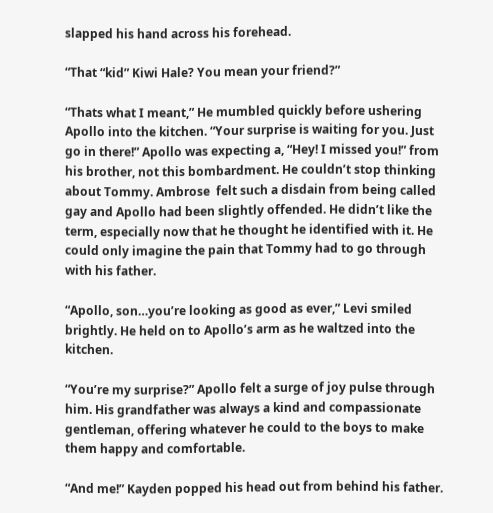slapped his hand across his forehead.

“That “kid” Kiwi Hale? You mean your friend?”

“Thats what I meant,” He mumbled quickly before ushering Apollo into the kitchen. “Your surprise is waiting for you. Just go in there!” Apollo was expecting a, “Hey! I missed you!” from his brother, not this bombardment. He couldn’t stop thinking about Tommy. Ambrose  felt such a disdain from being called gay and Apollo had been slightly offended. He didn’t like the term, especially now that he thought he identified with it. He could only imagine the pain that Tommy had to go through with his father.

“Apollo, son…you’re looking as good as ever,” Levi smiled brightly. He held on to Apollo’s arm as he waltzed into the kitchen.

“You’re my surprise?” Apollo felt a surge of joy pulse through him. His grandfather was always a kind and compassionate gentleman, offering whatever he could to the boys to make them happy and comfortable.

“And me!” Kayden popped his head out from behind his father.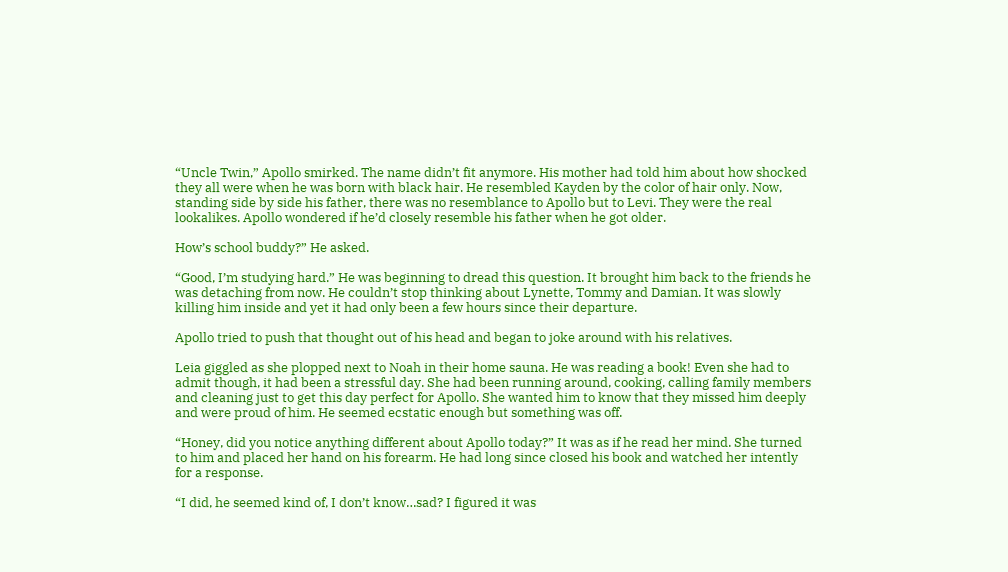“Uncle Twin,” Apollo smirked. The name didn’t fit anymore. His mother had told him about how shocked they all were when he was born with black hair. He resembled Kayden by the color of hair only. Now, standing side by side his father, there was no resemblance to Apollo but to Levi. They were the real lookalikes. Apollo wondered if he’d closely resemble his father when he got older.

How’s school buddy?” He asked.

“Good, I’m studying hard.” He was beginning to dread this question. It brought him back to the friends he was detaching from now. He couldn’t stop thinking about Lynette, Tommy and Damian. It was slowly killing him inside and yet it had only been a few hours since their departure.

Apollo tried to push that thought out of his head and began to joke around with his relatives.

Leia giggled as she plopped next to Noah in their home sauna. He was reading a book! Even she had to admit though, it had been a stressful day. She had been running around, cooking, calling family members and cleaning just to get this day perfect for Apollo. She wanted him to know that they missed him deeply and were proud of him. He seemed ecstatic enough but something was off.

“Honey, did you notice anything different about Apollo today?” It was as if he read her mind. She turned to him and placed her hand on his forearm. He had long since closed his book and watched her intently for a response.

“I did, he seemed kind of, I don’t know…sad? I figured it was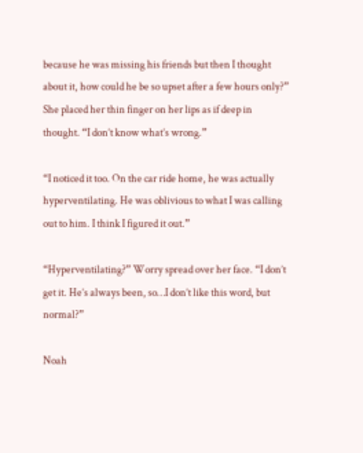because he was missing his friends but then I thought about it, how could he be so upset after a few hours only?” She placed her thin finger on her lips as if deep in thought. “I don’t know what’s wrong.”

“I noticed it too. On the car ride home, he was actually hyperventilating. He was oblivious to what I was calling out to him. I think I figured it out.”

“Hyperventilating?” Worry spread over her face. “I don’t get it. He’s always been, so…I don’t like this word, but normal?”

Noah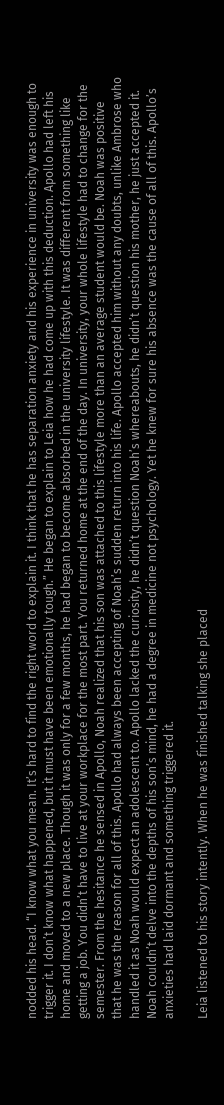nodded his head. “I know what you mean. It’s hard to find the right word to explain it. I think that he has separation anxiety and his experience in university was enough to trigger it. I don’t know what happened, but it must have been emotionally tough.” He began to explain to Leia how he had come up with this deduction. Apollo had left his home and moved to a new place. Though it was only for a few months, he had began to become absorbed in the university lifestyle. It was different from something like getting a job. You didn’t have to live at your workplace for the most part. You returned home at the end of the day. In university, your whole lifestyle had to change for the semester. From the hesitance he sensed in Apollo, Noah realized that his son was attached to this lifestyle more than an average student would be. Noah was positive that he was the reason for all of this. Apollo had always been accepting of Noah’s sudden return into his life. Apollo accepted him without any doubts, unlike Ambrose who handled it as Noah would expect an adolescent to. Apollo lacked the curiosity, he didn’t question Noah’s whereabouts, he didn’t question his mother, he just accepted it. Noah couldn’t delve into the depths of his son’s mind, he had a degree in medicine not psychology. Yet he knew for sure his absence was the cause of all of this. Apollo’s anxieties had laid dormant and something triggered it.

Leia listened to his story intently. When he was finished talking she placed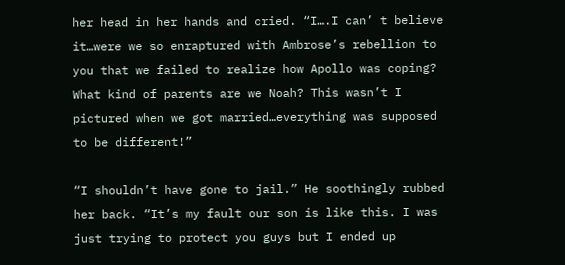her head in her hands and cried. “I….I can’ t believe it…were we so enraptured with Ambrose’s rebellion to you that we failed to realize how Apollo was coping? What kind of parents are we Noah? This wasn’t I pictured when we got married…everything was supposed to be different!”

“I shouldn’t have gone to jail.” He soothingly rubbed her back. “It’s my fault our son is like this. I was just trying to protect you guys but I ended up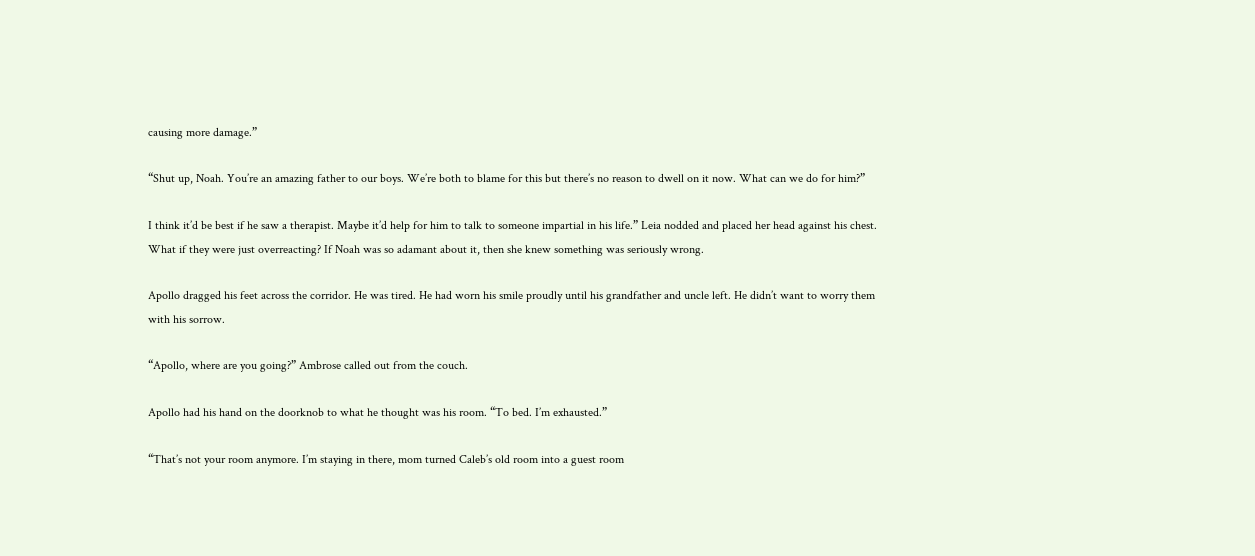causing more damage.”

“Shut up, Noah. You’re an amazing father to our boys. We’re both to blame for this but there’s no reason to dwell on it now. What can we do for him?”

I think it’d be best if he saw a therapist. Maybe it’d help for him to talk to someone impartial in his life.” Leia nodded and placed her head against his chest. What if they were just overreacting? If Noah was so adamant about it, then she knew something was seriously wrong.

Apollo dragged his feet across the corridor. He was tired. He had worn his smile proudly until his grandfather and uncle left. He didn’t want to worry them with his sorrow.

“Apollo, where are you going?” Ambrose called out from the couch.

Apollo had his hand on the doorknob to what he thought was his room. “To bed. I’m exhausted.”

“That’s not your room anymore. I’m staying in there, mom turned Caleb’s old room into a guest room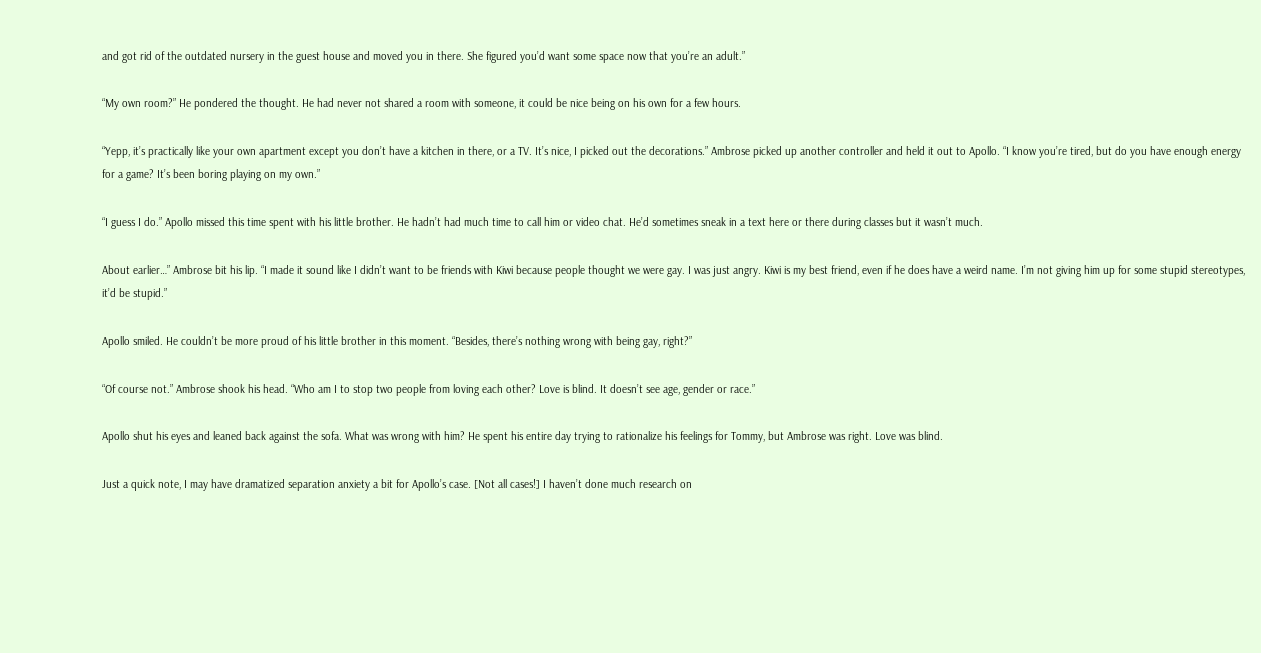and got rid of the outdated nursery in the guest house and moved you in there. She figured you’d want some space now that you’re an adult.”

“My own room?” He pondered the thought. He had never not shared a room with someone, it could be nice being on his own for a few hours.

“Yepp, it’s practically like your own apartment except you don’t have a kitchen in there, or a TV. It’s nice, I picked out the decorations.” Ambrose picked up another controller and held it out to Apollo. “I know you’re tired, but do you have enough energy for a game? It’s been boring playing on my own.”

“I guess I do.” Apollo missed this time spent with his little brother. He hadn’t had much time to call him or video chat. He’d sometimes sneak in a text here or there during classes but it wasn’t much.

About earlier…” Ambrose bit his lip. “I made it sound like I didn’t want to be friends with Kiwi because people thought we were gay. I was just angry. Kiwi is my best friend, even if he does have a weird name. I’m not giving him up for some stupid stereotypes, it’d be stupid.”

Apollo smiled. He couldn’t be more proud of his little brother in this moment. “Besides, there’s nothing wrong with being gay, right?”

“Of course not.” Ambrose shook his head. “Who am I to stop two people from loving each other? Love is blind. It doesn’t see age, gender or race.”

Apollo shut his eyes and leaned back against the sofa. What was wrong with him? He spent his entire day trying to rationalize his feelings for Tommy, but Ambrose was right. Love was blind.

Just a quick note, I may have dramatized separation anxiety a bit for Apollo’s case. [Not all cases!] I haven’t done much research on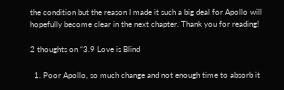the condition but the reason I made it such a big deal for Apollo will hopefully become clear in the next chapter. Thank you for reading!

2 thoughts on “3.9 Love is Blind

  1. Poor Apollo, so much change and not enough time to absorb it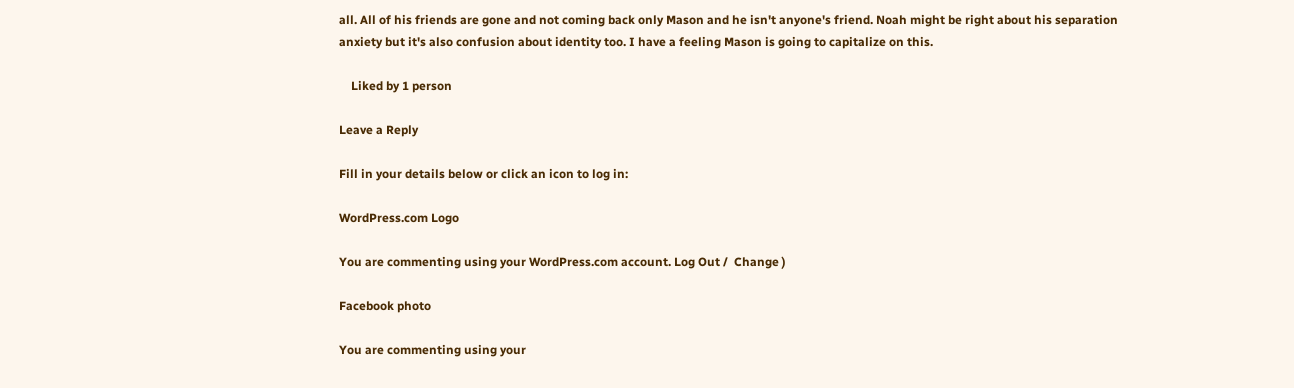all. All of his friends are gone and not coming back only Mason and he isn't anyone's friend. Noah might be right about his separation anxiety but it's also confusion about identity too. I have a feeling Mason is going to capitalize on this.

    Liked by 1 person

Leave a Reply

Fill in your details below or click an icon to log in:

WordPress.com Logo

You are commenting using your WordPress.com account. Log Out /  Change )

Facebook photo

You are commenting using your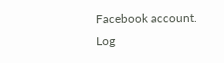Facebook account. Log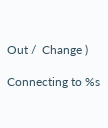Out /  Change )

Connecting to %s